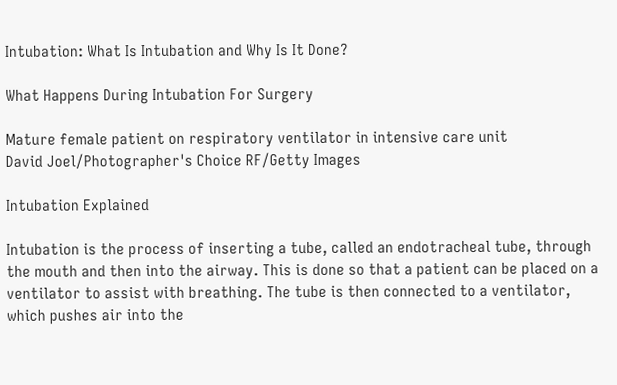Intubation: What Is Intubation and Why Is It Done?

What Happens During Intubation For Surgery

Mature female patient on respiratory ventilator in intensive care unit
David Joel/Photographer's Choice RF/Getty Images

Intubation Explained

Intubation is the process of inserting a tube, called an endotracheal tube, through the mouth and then into the airway. This is done so that a patient can be placed on a ventilator to assist with breathing. The tube is then connected to a ventilator, which pushes air into the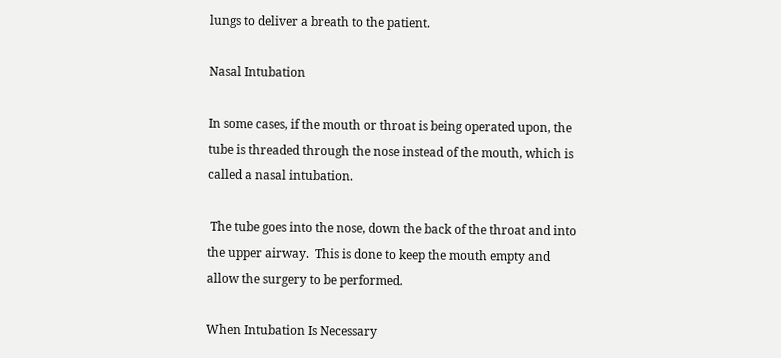lungs to deliver a breath to the patient.

Nasal Intubation

In some cases, if the mouth or throat is being operated upon, the tube is threaded through the nose instead of the mouth, which is called a nasal intubation.

 The tube goes into the nose, down the back of the throat and into the upper airway.  This is done to keep the mouth empty and allow the surgery to be performed.

When Intubation Is Necessary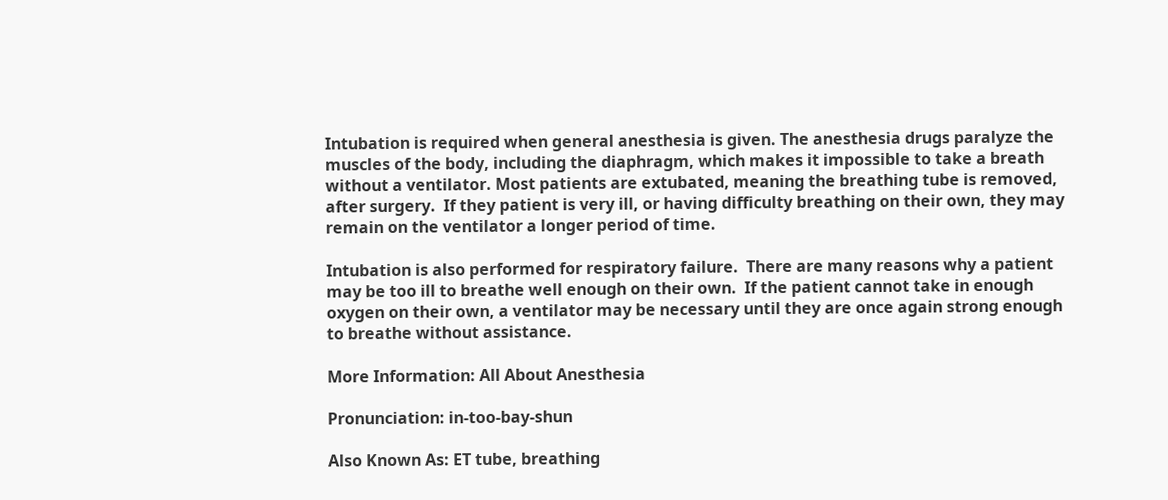Intubation is required when general anesthesia is given. The anesthesia drugs paralyze the muscles of the body, including the diaphragm, which makes it impossible to take a breath without a ventilator. Most patients are extubated, meaning the breathing tube is removed, after surgery.  If they patient is very ill, or having difficulty breathing on their own, they may remain on the ventilator a longer period of time.

Intubation is also performed for respiratory failure.  There are many reasons why a patient may be too ill to breathe well enough on their own.  If the patient cannot take in enough oxygen on their own, a ventilator may be necessary until they are once again strong enough to breathe without assistance.

More Information: All About Anesthesia

Pronunciation: in-too-bay-shun

Also Known As: ET tube, breathing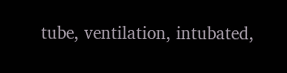tube, ventilation, intubated,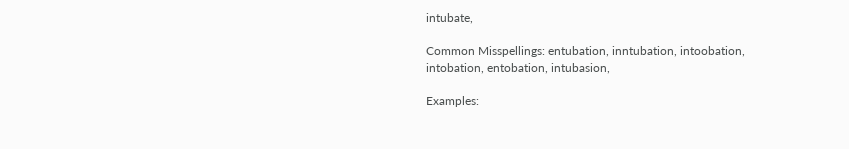intubate,

Common Misspellings: entubation, inntubation, intoobation, intobation, entobation, intubasion,

Examples: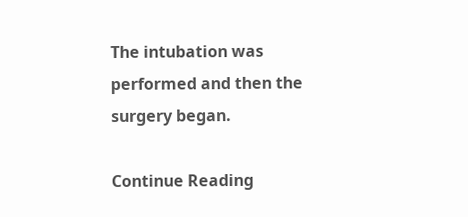The intubation was performed and then the surgery began.

Continue Reading